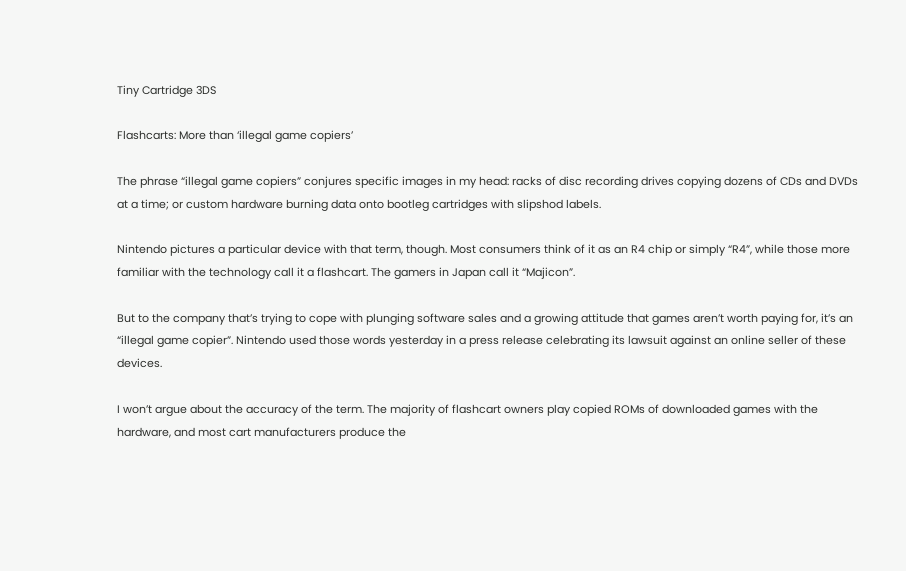Tiny Cartridge 3DS

Flashcarts: More than ‘illegal game copiers’

The phrase “illegal game copiers” conjures specific images in my head: racks of disc recording drives copying dozens of CDs and DVDs at a time; or custom hardware burning data onto bootleg cartridges with slipshod labels.

Nintendo pictures a particular device with that term, though. Most consumers think of it as an R4 chip or simply “R4”, while those more familiar with the technology call it a flashcart. The gamers in Japan call it “Majicon”.

But to the company that’s trying to cope with plunging software sales and a growing attitude that games aren’t worth paying for, it’s an “illegal game copier”. Nintendo used those words yesterday in a press release celebrating its lawsuit against an online seller of these devices.

I won’t argue about the accuracy of the term. The majority of flashcart owners play copied ROMs of downloaded games with the hardware, and most cart manufacturers produce the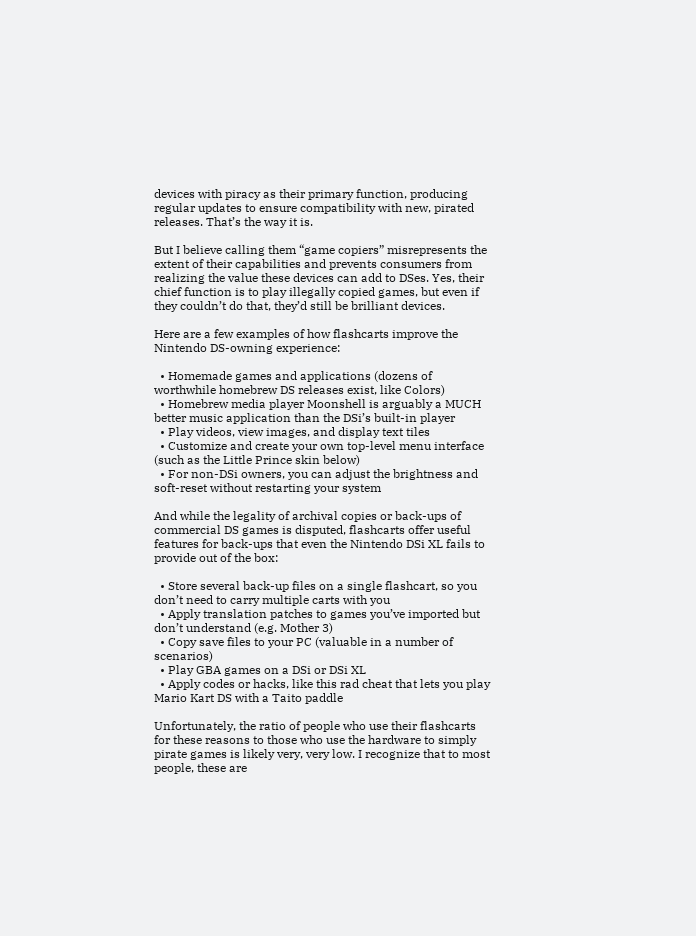devices with piracy as their primary function, producing regular updates to ensure compatibility with new, pirated releases. That’s the way it is.

But I believe calling them “game copiers” misrepresents the extent of their capabilities and prevents consumers from realizing the value these devices can add to DSes. Yes, their chief function is to play illegally copied games, but even if they couldn’t do that, they’d still be brilliant devices.

Here are a few examples of how flashcarts improve the Nintendo DS-owning experience:

  • Homemade games and applications (dozens of worthwhile homebrew DS releases exist, like Colors)
  • Homebrew media player Moonshell is arguably a MUCH better music application than the DSi’s built-in player
  • Play videos, view images, and display text tiles
  • Customize and create your own top-level menu interface (such as the Little Prince skin below)
  • For non-DSi owners, you can adjust the brightness and soft-reset without restarting your system

And while the legality of archival copies or back-ups of commercial DS games is disputed, flashcarts offer useful features for back-ups that even the Nintendo DSi XL fails to provide out of the box:

  • Store several back-up files on a single flashcart, so you don’t need to carry multiple carts with you
  • Apply translation patches to games you’ve imported but don’t understand (e.g. Mother 3)
  • Copy save files to your PC (valuable in a number of scenarios)
  • Play GBA games on a DSi or DSi XL
  • Apply codes or hacks, like this rad cheat that lets you play Mario Kart DS with a Taito paddle

Unfortunately, the ratio of people who use their flashcarts for these reasons to those who use the hardware to simply pirate games is likely very, very low. I recognize that to most people, these are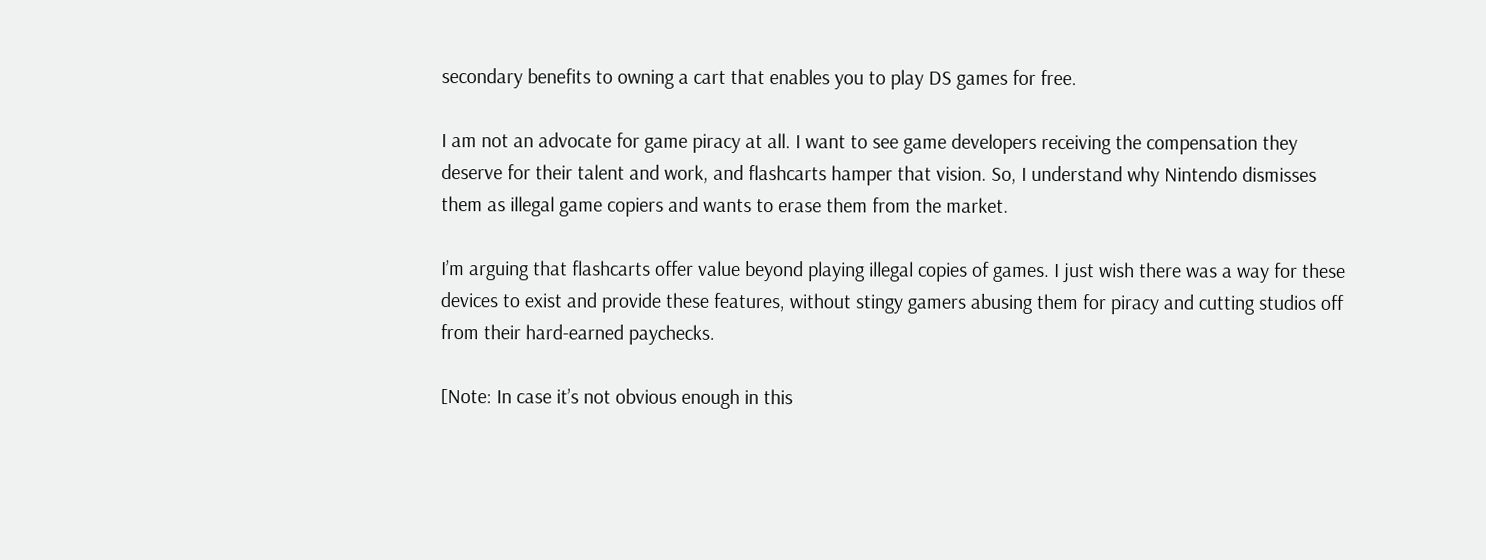secondary benefits to owning a cart that enables you to play DS games for free.

I am not an advocate for game piracy at all. I want to see game developers receiving the compensation they deserve for their talent and work, and flashcarts hamper that vision. So, I understand why Nintendo dismisses them as illegal game copiers and wants to erase them from the market.

I’m arguing that flashcarts offer value beyond playing illegal copies of games. I just wish there was a way for these devices to exist and provide these features, without stingy gamers abusing them for piracy and cutting studios off from their hard-earned paychecks.

[Note: In case it’s not obvious enough in this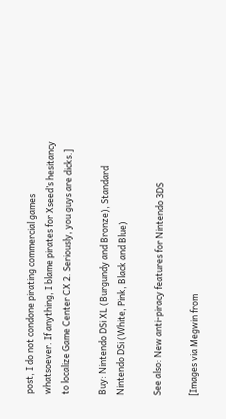post, I do not condone pirating commercial games whatsoever. If anything, I blame pirates for Xseed’s hesitancy to localize Game Center CX 2. Seriously, you guys are dicks.]

Buy: Nintendo DSi XL (Burgundy and Bronze), Standard Nintendo DSi (White, Pink, Black and Blue)

See also: New anti-piracy features for Nintendo 3DS

[Images via Megwin from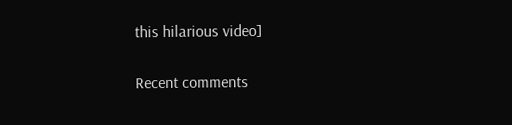this hilarious video]

Recent comments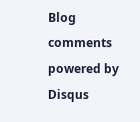Blog comments powered by Disqus